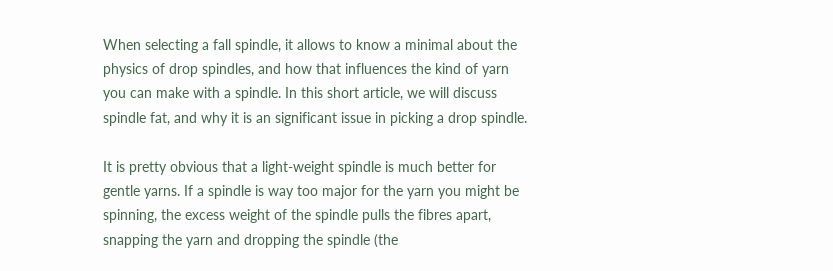When selecting a fall spindle, it allows to know a minimal about the physics of drop spindles, and how that influences the kind of yarn you can make with a spindle. In this short article, we will discuss spindle fat, and why it is an significant issue in picking a drop spindle.

It is pretty obvious that a light-weight spindle is much better for gentle yarns. If a spindle is way too major for the yarn you might be spinning, the excess weight of the spindle pulls the fibres apart, snapping the yarn and dropping the spindle (the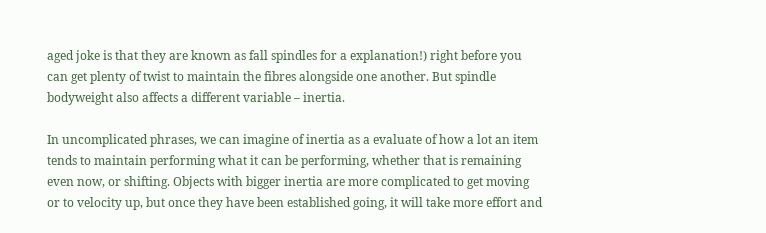aged joke is that they are known as fall spindles for a explanation!) right before you can get plenty of twist to maintain the fibres alongside one another. But spindle bodyweight also affects a different variable – inertia.

In uncomplicated phrases, we can imagine of inertia as a evaluate of how a lot an item tends to maintain performing what it can be performing, whether that is remaining even now, or shifting. Objects with bigger inertia are more complicated to get moving or to velocity up, but once they have been established going, it will take more effort and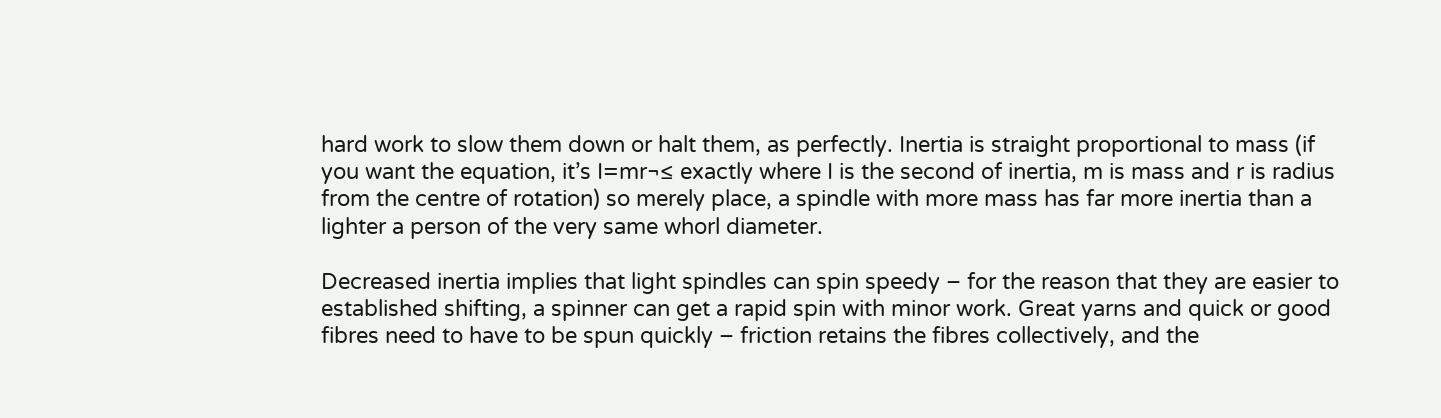hard work to slow them down or halt them, as perfectly. Inertia is straight proportional to mass (if you want the equation, it’s I=mr¬≤ exactly where I is the second of inertia, m is mass and r is radius from the centre of rotation) so merely place, a spindle with more mass has far more inertia than a lighter a person of the very same whorl diameter.

Decreased inertia implies that light spindles can spin speedy – for the reason that they are easier to established shifting, a spinner can get a rapid spin with minor work. Great yarns and quick or good fibres need to have to be spun quickly – friction retains the fibres collectively, and the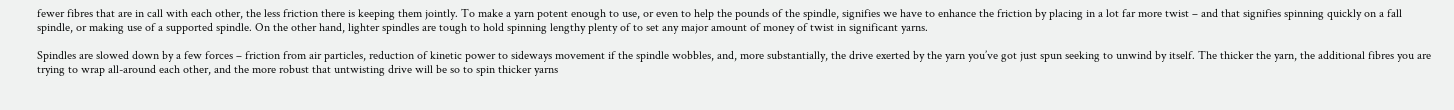fewer fibres that are in call with each other, the less friction there is keeping them jointly. To make a yarn potent enough to use, or even to help the pounds of the spindle, signifies we have to enhance the friction by placing in a lot far more twist – and that signifies spinning quickly on a fall spindle, or making use of a supported spindle. On the other hand, lighter spindles are tough to hold spinning lengthy plenty of to set any major amount of money of twist in significant yarns.

Spindles are slowed down by a few forces – friction from air particles, reduction of kinetic power to sideways movement if the spindle wobbles, and, more substantially, the drive exerted by the yarn you’ve got just spun seeking to unwind by itself. The thicker the yarn, the additional fibres you are trying to wrap all-around each other, and the more robust that untwisting drive will be so to spin thicker yarns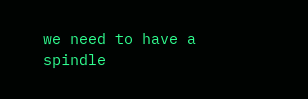we need to have a spindle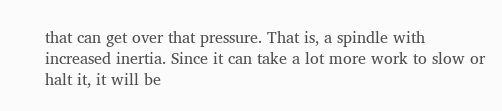that can get over that pressure. That is, a spindle with increased inertia. Since it can take a lot more work to slow or halt it, it will be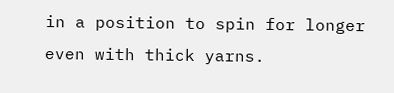in a position to spin for longer even with thick yarns.